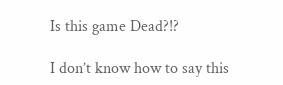Is this game Dead?!?

I don’t know how to say this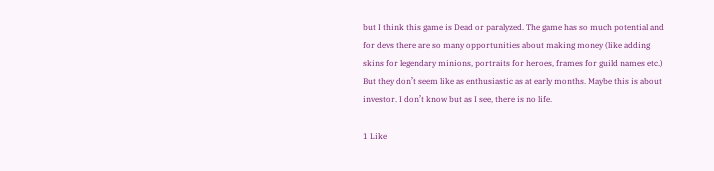but I think this game is Dead or paralyzed. The game has so much potential and for devs there are so many opportunities about making money (like adding skins for legendary minions, portraits for heroes, frames for guild names etc.) But they don’t seem like as enthusiastic as at early months. Maybe this is about investor. I don’t know but as I see, there is no life.

1 Like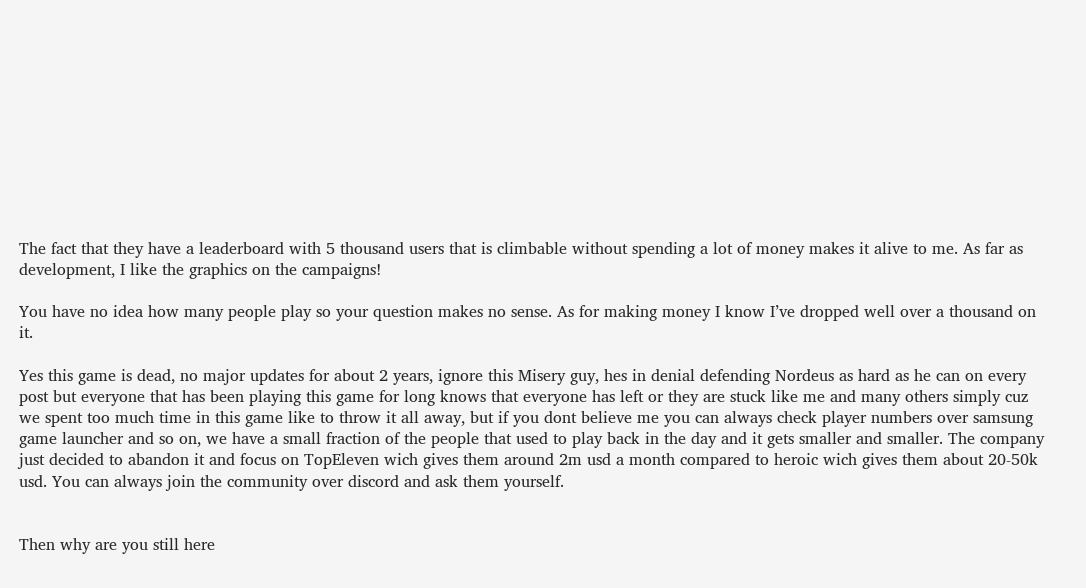The fact that they have a leaderboard with 5 thousand users that is climbable without spending a lot of money makes it alive to me. As far as development, I like the graphics on the campaigns!

You have no idea how many people play so your question makes no sense. As for making money I know I’ve dropped well over a thousand on it.

Yes this game is dead, no major updates for about 2 years, ignore this Misery guy, hes in denial defending Nordeus as hard as he can on every post but everyone that has been playing this game for long knows that everyone has left or they are stuck like me and many others simply cuz we spent too much time in this game like to throw it all away, but if you dont believe me you can always check player numbers over samsung game launcher and so on, we have a small fraction of the people that used to play back in the day and it gets smaller and smaller. The company just decided to abandon it and focus on TopEleven wich gives them around 2m usd a month compared to heroic wich gives them about 20-50k usd. You can always join the community over discord and ask them yourself.


Then why are you still here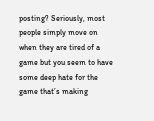posting? Seriously, most people simply move on when they are tired of a game but you seem to have some deep hate for the game that’s making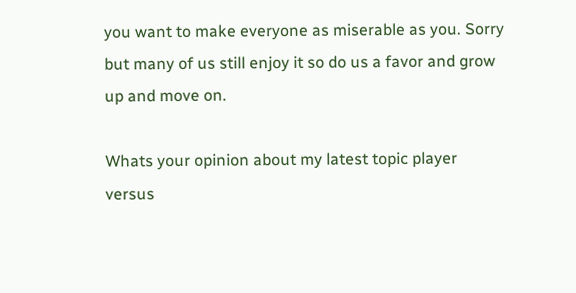you want to make everyone as miserable as you. Sorry but many of us still enjoy it so do us a favor and grow up and move on.

Whats your opinion about my latest topic player versus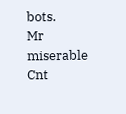bots.
Mr miserable Cnt